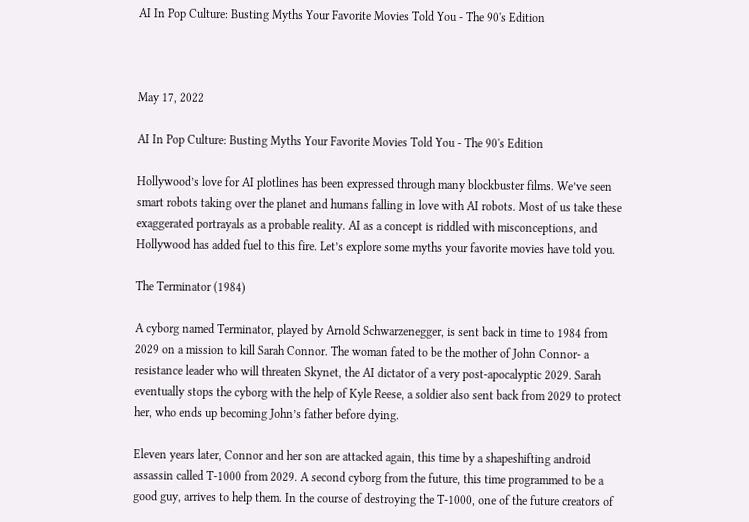AI In Pop Culture: Busting Myths Your Favorite Movies Told You - The 90's Edition



May 17, 2022

AI In Pop Culture: Busting Myths Your Favorite Movies Told You - The 90's Edition

Hollywood’s love for AI plotlines has been expressed through many blockbuster films. We’ve seen smart robots taking over the planet and humans falling in love with AI robots. Most of us take these exaggerated portrayals as a probable reality. AI as a concept is riddled with misconceptions, and Hollywood has added fuel to this fire. Let’s explore some myths your favorite movies have told you.

The Terminator (1984)

A cyborg named Terminator, played by Arnold Schwarzenegger, is sent back in time to 1984 from 2029 on a mission to kill Sarah Connor. The woman fated to be the mother of John Connor- a resistance leader who will threaten Skynet, the AI dictator of a very post-apocalyptic 2029. Sarah eventually stops the cyborg with the help of Kyle Reese, a soldier also sent back from 2029 to protect her, who ends up becoming John’s father before dying.

Eleven years later, Connor and her son are attacked again, this time by a shapeshifting android assassin called T-1000 from 2029. A second cyborg from the future, this time programmed to be a good guy, arrives to help them. In the course of destroying the T-1000, one of the future creators of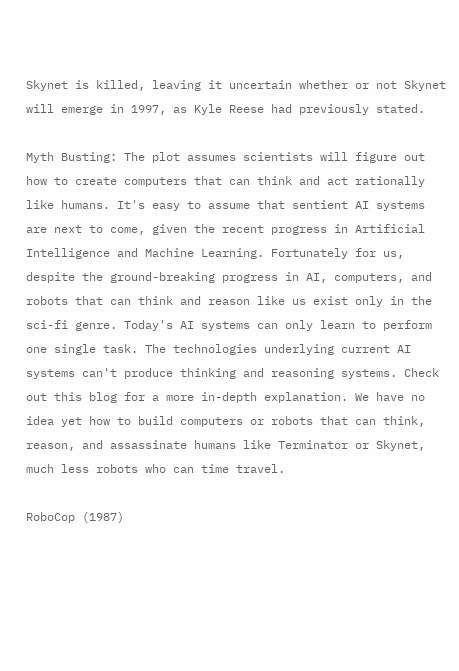Skynet is killed, leaving it uncertain whether or not Skynet will emerge in 1997, as Kyle Reese had previously stated.

Myth Busting: The plot assumes scientists will figure out how to create computers that can think and act rationally like humans. It's easy to assume that sentient AI systems are next to come, given the recent progress in Artificial Intelligence and Machine Learning. Fortunately for us, despite the ground-breaking progress in AI, computers, and robots that can think and reason like us exist only in the sci-fi genre. Today's AI systems can only learn to perform one single task. The technologies underlying current AI systems can't produce thinking and reasoning systems. Check out this blog for a more in-depth explanation. We have no idea yet how to build computers or robots that can think, reason, and assassinate humans like Terminator or Skynet, much less robots who can time travel.

RoboCop (1987)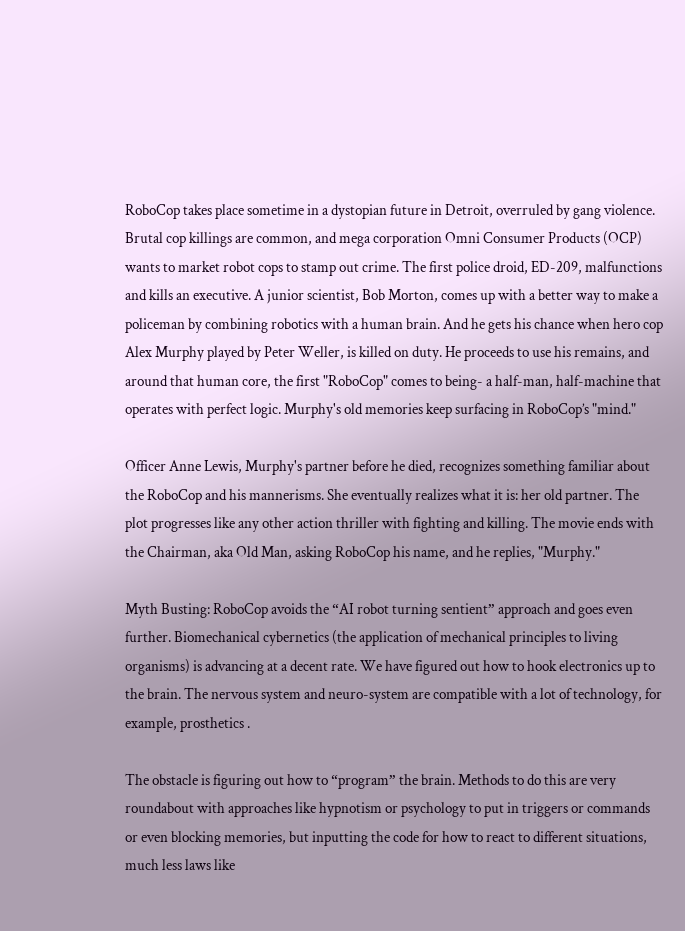RoboCop takes place sometime in a dystopian future in Detroit, overruled by gang violence. Brutal cop killings are common, and mega corporation Omni Consumer Products (OCP) wants to market robot cops to stamp out crime. The first police droid, ED-209, malfunctions and kills an executive. A junior scientist, Bob Morton, comes up with a better way to make a policeman by combining robotics with a human brain. And he gets his chance when hero cop Alex Murphy played by Peter Weller, is killed on duty. He proceeds to use his remains, and around that human core, the first "RoboCop" comes to being- a half-man, half-machine that operates with perfect logic. Murphy's old memories keep surfacing in RoboCop’s "mind."

Officer Anne Lewis, Murphy's partner before he died, recognizes something familiar about the RoboCop and his mannerisms. She eventually realizes what it is: her old partner. The plot progresses like any other action thriller with fighting and killing. The movie ends with the Chairman, aka Old Man, asking RoboCop his name, and he replies, "Murphy."

Myth Busting: RoboCop avoids the “AI robot turning sentient” approach and goes even further. Biomechanical cybernetics (the application of mechanical principles to living organisms) is advancing at a decent rate. We have figured out how to hook electronics up to the brain. The nervous system and neuro-system are compatible with a lot of technology, for example, prosthetics .

The obstacle is figuring out how to “program” the brain. Methods to do this are very roundabout with approaches like hypnotism or psychology to put in triggers or commands or even blocking memories, but inputting the code for how to react to different situations, much less laws like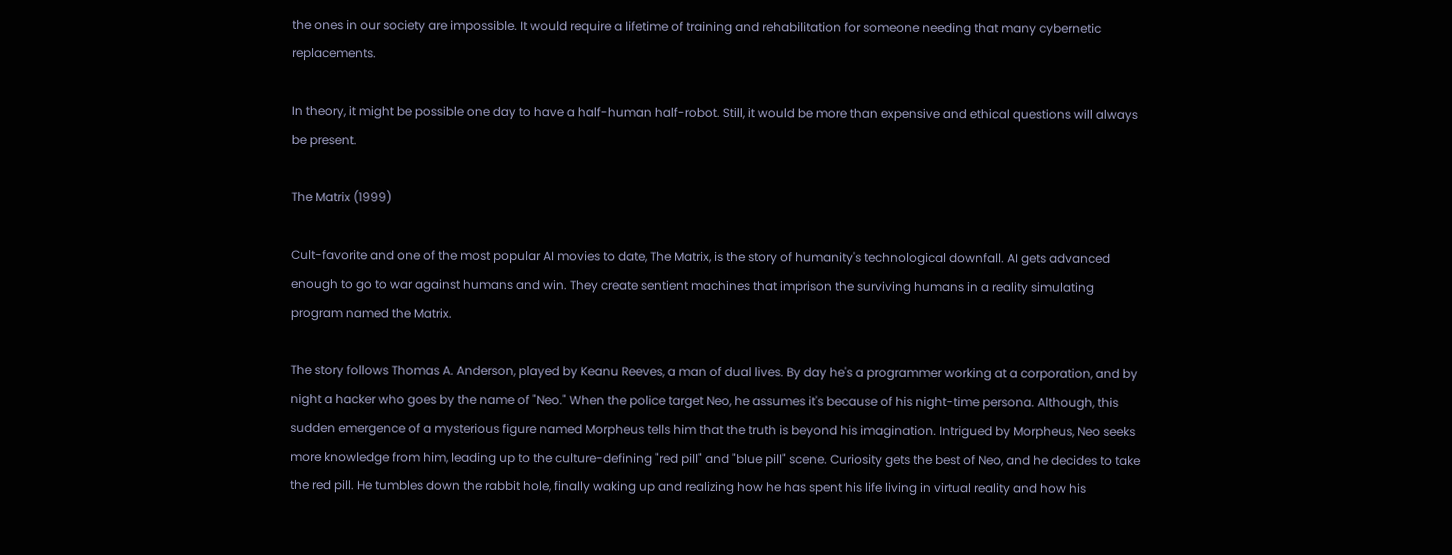the ones in our society are impossible. It would require a lifetime of training and rehabilitation for someone needing that many cybernetic replacements.

In theory, it might be possible one day to have a half-human half-robot. Still, it would be more than expensive and ethical questions will always be present.

The Matrix (1999)

Cult-favorite and one of the most popular AI movies to date, The Matrix, is the story of humanity's technological downfall. AI gets advanced enough to go to war against humans and win. They create sentient machines that imprison the surviving humans in a reality simulating program named the Matrix.

The story follows Thomas A. Anderson, played by Keanu Reeves, a man of dual lives. By day he's a programmer working at a corporation, and by night a hacker who goes by the name of "Neo." When the police target Neo, he assumes it's because of his night-time persona. Although, this sudden emergence of a mysterious figure named Morpheus tells him that the truth is beyond his imagination. Intrigued by Morpheus, Neo seeks more knowledge from him, leading up to the culture-defining "red pill" and "blue pill" scene. Curiosity gets the best of Neo, and he decides to take the red pill. He tumbles down the rabbit hole, finally waking up and realizing how he has spent his life living in virtual reality and how his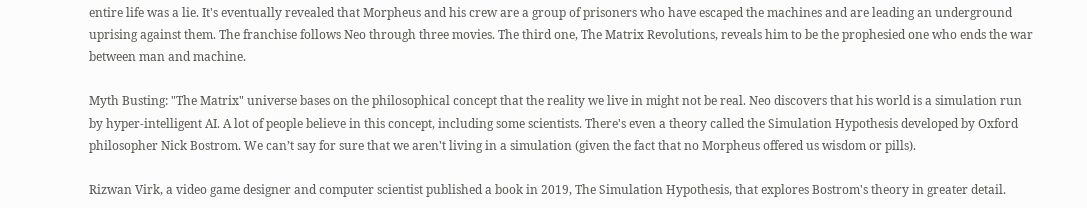entire life was a lie. It's eventually revealed that Morpheus and his crew are a group of prisoners who have escaped the machines and are leading an underground uprising against them. The franchise follows Neo through three movies. The third one, The Matrix Revolutions, reveals him to be the prophesied one who ends the war between man and machine.

Myth Busting: "The Matrix" universe bases on the philosophical concept that the reality we live in might not be real. Neo discovers that his world is a simulation run by hyper-intelligent AI. A lot of people believe in this concept, including some scientists. There's even a theory called the Simulation Hypothesis developed by Oxford philosopher Nick Bostrom. We can’t say for sure that we aren't living in a simulation (given the fact that no Morpheus offered us wisdom or pills).

Rizwan Virk, a video game designer and computer scientist published a book in 2019, The Simulation Hypothesis, that explores Bostrom's theory in greater detail.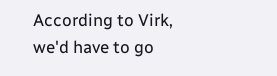According to Virk, we'd have to go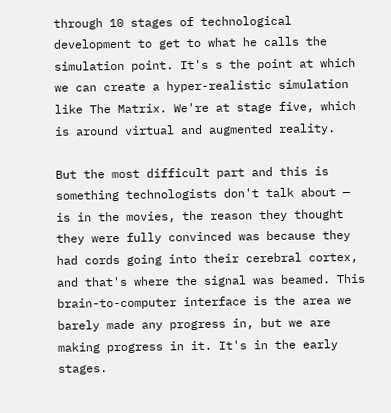through 10 stages of technological development to get to what he calls the simulation point. It's s the point at which we can create a hyper-realistic simulation like The Matrix. We're at stage five, which is around virtual and augmented reality.

But the most difficult part and this is something technologists don't talk about — is in the movies, the reason they thought they were fully convinced was because they had cords going into their cerebral cortex, and that's where the signal was beamed. This brain-to-computer interface is the area we barely made any progress in, but we are making progress in it. It's in the early stages.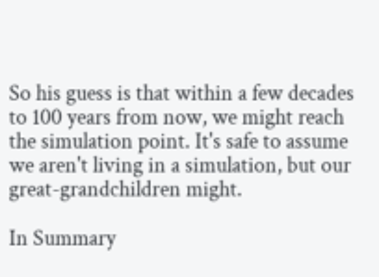So his guess is that within a few decades to 100 years from now, we might reach the simulation point. It's safe to assume we aren't living in a simulation, but our great-grandchildren might.

In Summary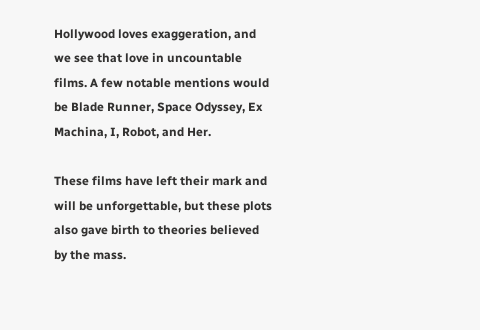Hollywood loves exaggeration, and we see that love in uncountable films. A few notable mentions would be Blade Runner, Space Odyssey, Ex Machina, I, Robot, and Her.

These films have left their mark and will be unforgettable, but these plots also gave birth to theories believed by the mass.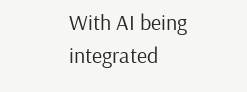With AI being integrated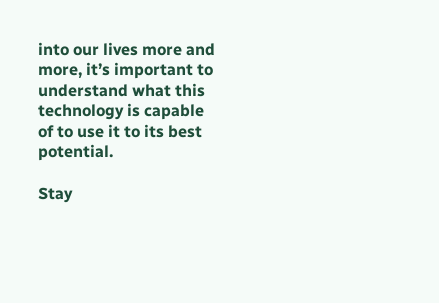into our lives more and more, it’s important to understand what this technology is capable of to use it to its best potential.

Stay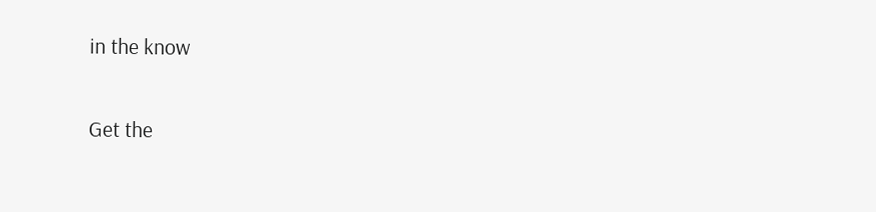in the know

Get the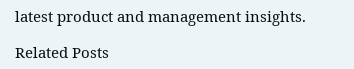latest product and management insights.

Related Posts